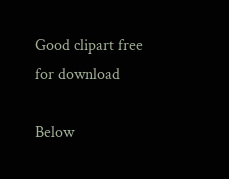Good clipart free for download

Below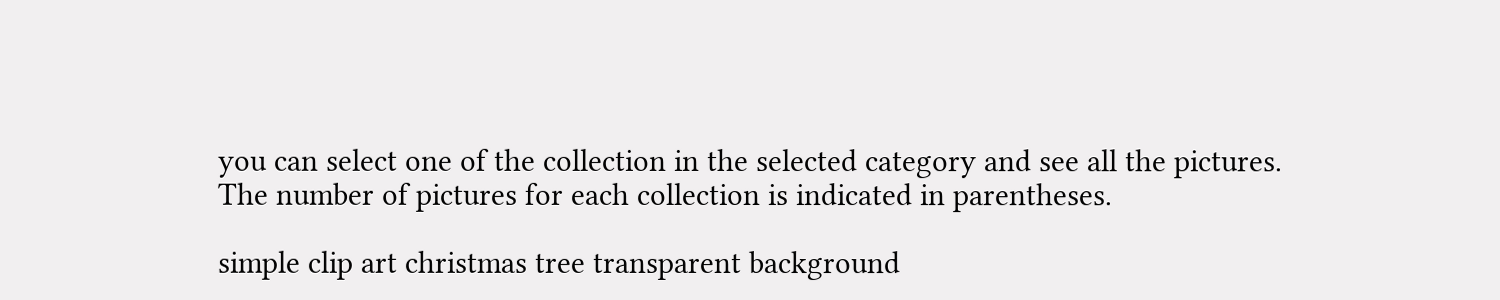you can select one of the collection in the selected category and see all the pictures.
The number of pictures for each collection is indicated in parentheses.

simple clip art christmas tree transparent background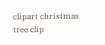clipart christmas tree clip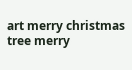art merry christmas tree merry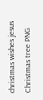christmas wishes jesus Christmas tree PNG